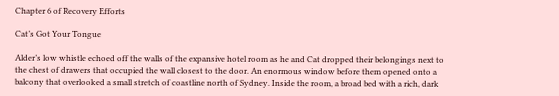Chapter 6 of Recovery Efforts

Cat’s Got Your Tongue

Alder’s low whistle echoed off the walls of the expansive hotel room as he and Cat dropped their belongings next to the chest of drawers that occupied the wall closest to the door. An enormous window before them opened onto a balcony that overlooked a small stretch of coastline north of Sydney. Inside the room, a broad bed with a rich, dark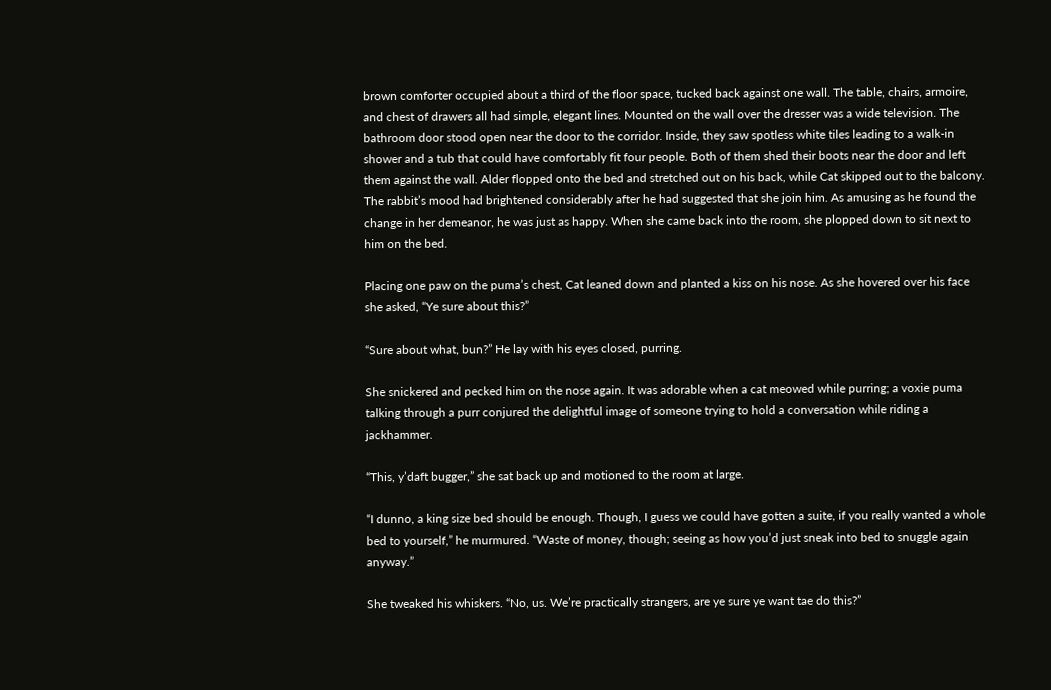brown comforter occupied about a third of the floor space, tucked back against one wall. The table, chairs, armoire, and chest of drawers all had simple, elegant lines. Mounted on the wall over the dresser was a wide television. The bathroom door stood open near the door to the corridor. Inside, they saw spotless white tiles leading to a walk-in shower and a tub that could have comfortably fit four people. Both of them shed their boots near the door and left them against the wall. Alder flopped onto the bed and stretched out on his back, while Cat skipped out to the balcony. The rabbit’s mood had brightened considerably after he had suggested that she join him. As amusing as he found the change in her demeanor, he was just as happy. When she came back into the room, she plopped down to sit next to him on the bed.

Placing one paw on the puma’s chest, Cat leaned down and planted a kiss on his nose. As she hovered over his face she asked, “Ye sure about this?”

“Sure about what, bun?” He lay with his eyes closed, purring.

She snickered and pecked him on the nose again. It was adorable when a cat meowed while purring; a voxie puma talking through a purr conjured the delightful image of someone trying to hold a conversation while riding a jackhammer.

“This, y’daft bugger,” she sat back up and motioned to the room at large.

“I dunno, a king size bed should be enough. Though, I guess we could have gotten a suite, if you really wanted a whole bed to yourself,” he murmured. “Waste of money, though; seeing as how you’d just sneak into bed to snuggle again anyway.”

She tweaked his whiskers. “No, us. We’re practically strangers, are ye sure ye want tae do this?”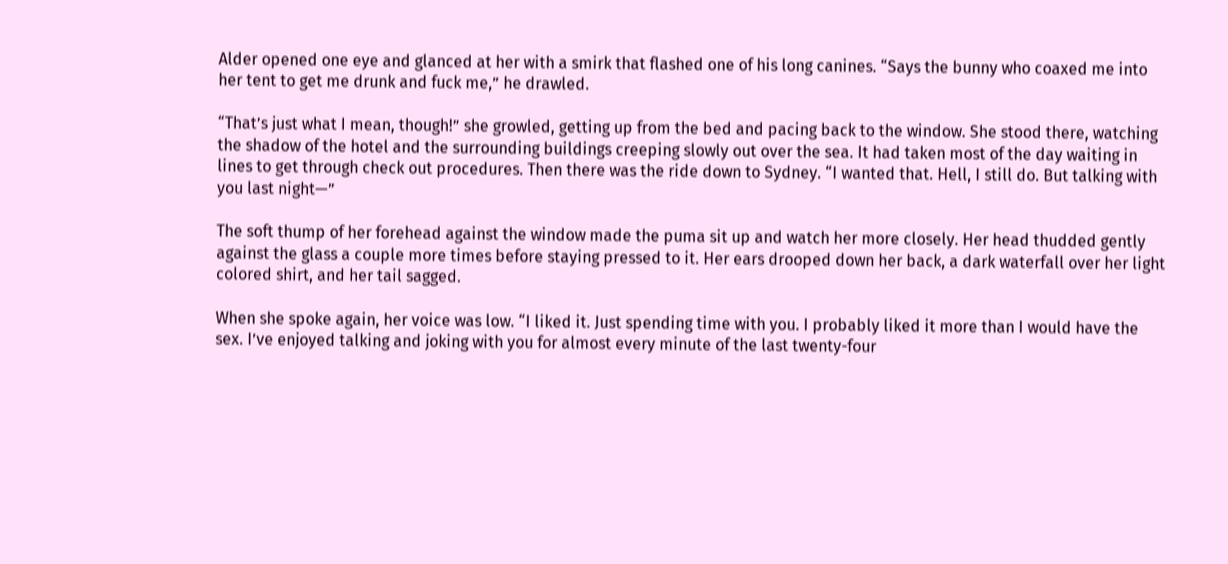Alder opened one eye and glanced at her with a smirk that flashed one of his long canines. “Says the bunny who coaxed me into her tent to get me drunk and fuck me,” he drawled.

“That’s just what I mean, though!” she growled, getting up from the bed and pacing back to the window. She stood there, watching the shadow of the hotel and the surrounding buildings creeping slowly out over the sea. It had taken most of the day waiting in lines to get through check out procedures. Then there was the ride down to Sydney. “I wanted that. Hell, I still do. But talking with you last night—”

The soft thump of her forehead against the window made the puma sit up and watch her more closely. Her head thudded gently against the glass a couple more times before staying pressed to it. Her ears drooped down her back, a dark waterfall over her light colored shirt, and her tail sagged.

When she spoke again, her voice was low. “I liked it. Just spending time with you. I probably liked it more than I would have the sex. I’ve enjoyed talking and joking with you for almost every minute of the last twenty-four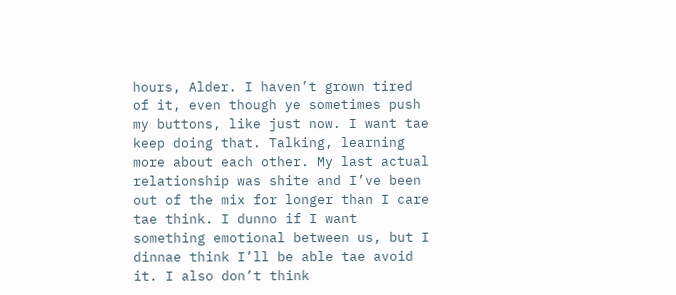hours, Alder. I haven’t grown tired of it, even though ye sometimes push my buttons, like just now. I want tae keep doing that. Talking, learning more about each other. My last actual relationship was shite and I’ve been out of the mix for longer than I care tae think. I dunno if I want something emotional between us, but I dinnae think I’ll be able tae avoid it. I also don’t think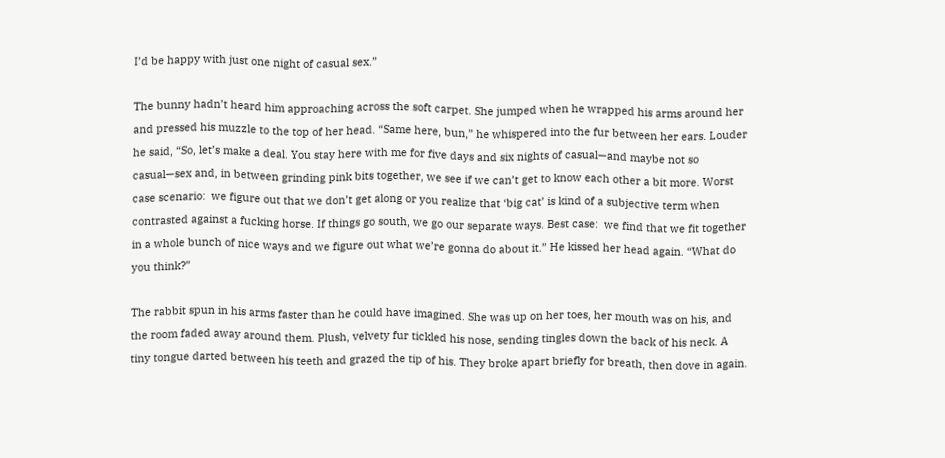I’d be happy with just one night of casual sex.”

The bunny hadn’t heard him approaching across the soft carpet. She jumped when he wrapped his arms around her and pressed his muzzle to the top of her head. “Same here, bun,” he whispered into the fur between her ears. Louder he said, “So, let’s make a deal. You stay here with me for five days and six nights of casual—and maybe not so casual—sex and, in between grinding pink bits together, we see if we can’t get to know each other a bit more. Worst case scenario:  we figure out that we don’t get along or you realize that ‘big cat’ is kind of a subjective term when contrasted against a fucking horse. If things go south, we go our separate ways. Best case:  we find that we fit together in a whole bunch of nice ways and we figure out what we’re gonna do about it.” He kissed her head again. “What do you think?”

The rabbit spun in his arms faster than he could have imagined. She was up on her toes, her mouth was on his, and the room faded away around them. Plush, velvety fur tickled his nose, sending tingles down the back of his neck. A tiny tongue darted between his teeth and grazed the tip of his. They broke apart briefly for breath, then dove in again.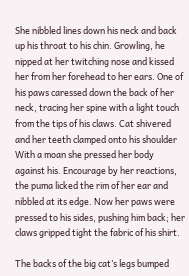She nibbled lines down his neck and back up his throat to his chin. Growling, he nipped at her twitching nose and kissed her from her forehead to her ears. One of his paws caressed down the back of her neck, tracing her spine with a light touch from the tips of his claws. Cat shivered and her teeth clamped onto his shoulder With a moan she pressed her body against his. Encourage by her reactions, the puma licked the rim of her ear and nibbled at its edge. Now her paws were pressed to his sides, pushing him back; her claws gripped tight the fabric of his shirt.

The backs of the big cat’s legs bumped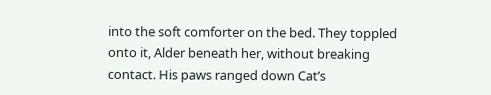into the soft comforter on the bed. They toppled onto it, Alder beneath her, without breaking contact. His paws ranged down Cat’s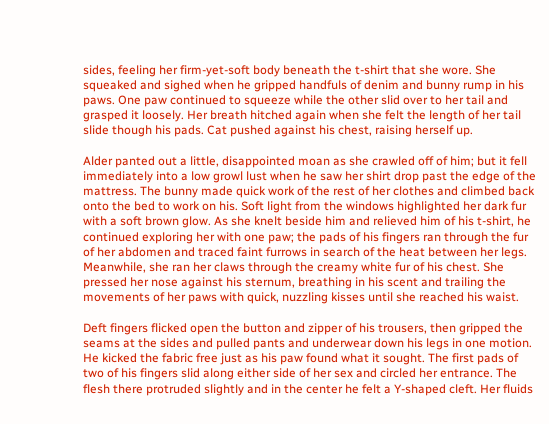sides, feeling her firm-yet-soft body beneath the t-shirt that she wore. She squeaked and sighed when he gripped handfuls of denim and bunny rump in his paws. One paw continued to squeeze while the other slid over to her tail and grasped it loosely. Her breath hitched again when she felt the length of her tail slide though his pads. Cat pushed against his chest, raising herself up.

Alder panted out a little, disappointed moan as she crawled off of him; but it fell immediately into a low growl lust when he saw her shirt drop past the edge of the mattress. The bunny made quick work of the rest of her clothes and climbed back onto the bed to work on his. Soft light from the windows highlighted her dark fur with a soft brown glow. As she knelt beside him and relieved him of his t-shirt, he continued exploring her with one paw; the pads of his fingers ran through the fur of her abdomen and traced faint furrows in search of the heat between her legs. Meanwhile, she ran her claws through the creamy white fur of his chest. She pressed her nose against his sternum, breathing in his scent and trailing the movements of her paws with quick, nuzzling kisses until she reached his waist.

Deft fingers flicked open the button and zipper of his trousers, then gripped the seams at the sides and pulled pants and underwear down his legs in one motion. He kicked the fabric free just as his paw found what it sought. The first pads of two of his fingers slid along either side of her sex and circled her entrance. The flesh there protruded slightly and in the center he felt a Y-shaped cleft. Her fluids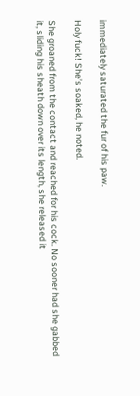immediately saturated the fur of his paw.

Holy fuck! She’s soaked, he noted.

She groaned from the contact and reached for his cock. No sooner had she gabbed it, sliding his sheath down over its length, she released it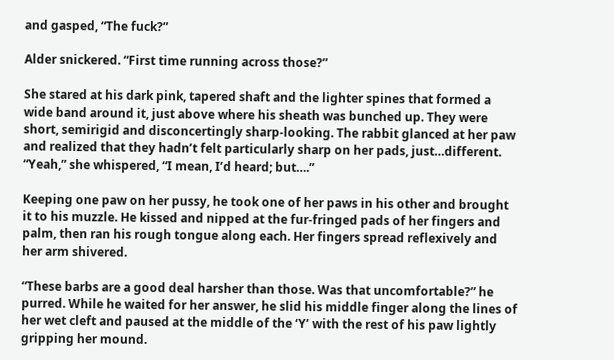and gasped, “The fuck?”

Alder snickered. “First time running across those?”

She stared at his dark pink, tapered shaft and the lighter spines that formed a wide band around it, just above where his sheath was bunched up. They were short, semirigid and disconcertingly sharp-looking. The rabbit glanced at her paw and realized that they hadn’t felt particularly sharp on her pads, just…different. “Yeah,” she whispered, “I mean, I’d heard; but….”

Keeping one paw on her pussy, he took one of her paws in his other and brought it to his muzzle. He kissed and nipped at the fur-fringed pads of her fingers and palm, then ran his rough tongue along each. Her fingers spread reflexively and her arm shivered.

“These barbs are a good deal harsher than those. Was that uncomfortable?” he purred. While he waited for her answer, he slid his middle finger along the lines of her wet cleft and paused at the middle of the ‘Y’ with the rest of his paw lightly gripping her mound.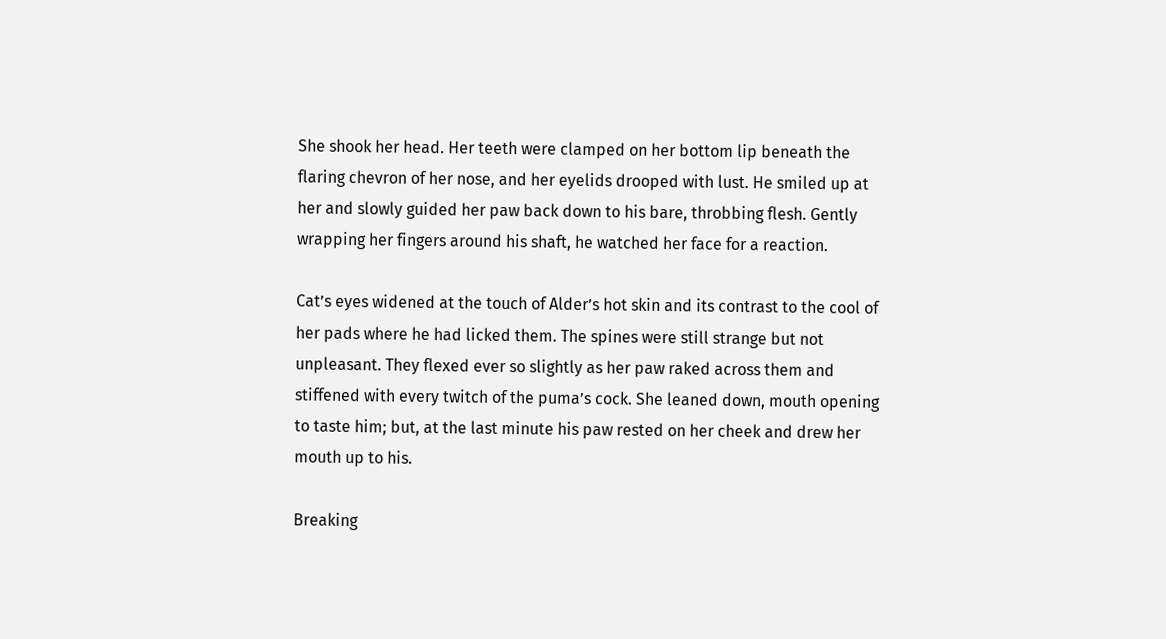She shook her head. Her teeth were clamped on her bottom lip beneath the flaring chevron of her nose, and her eyelids drooped with lust. He smiled up at her and slowly guided her paw back down to his bare, throbbing flesh. Gently wrapping her fingers around his shaft, he watched her face for a reaction.

Cat’s eyes widened at the touch of Alder’s hot skin and its contrast to the cool of her pads where he had licked them. The spines were still strange but not unpleasant. They flexed ever so slightly as her paw raked across them and stiffened with every twitch of the puma’s cock. She leaned down, mouth opening to taste him; but, at the last minute his paw rested on her cheek and drew her mouth up to his.

Breaking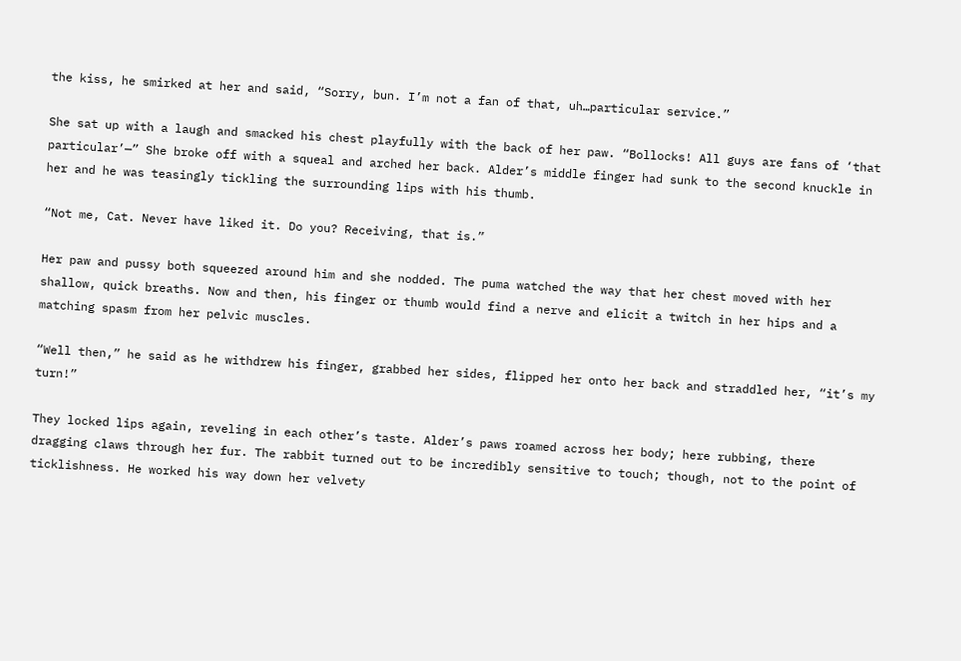the kiss, he smirked at her and said, “Sorry, bun. I’m not a fan of that, uh…particular service.”

She sat up with a laugh and smacked his chest playfully with the back of her paw. “Bollocks! All guys are fans of ‘that particular’—” She broke off with a squeal and arched her back. Alder’s middle finger had sunk to the second knuckle in her and he was teasingly tickling the surrounding lips with his thumb.

“Not me, Cat. Never have liked it. Do you? Receiving, that is.”

Her paw and pussy both squeezed around him and she nodded. The puma watched the way that her chest moved with her shallow, quick breaths. Now and then, his finger or thumb would find a nerve and elicit a twitch in her hips and a matching spasm from her pelvic muscles.

“Well then,” he said as he withdrew his finger, grabbed her sides, flipped her onto her back and straddled her, “it’s my turn!”

They locked lips again, reveling in each other’s taste. Alder’s paws roamed across her body; here rubbing, there dragging claws through her fur. The rabbit turned out to be incredibly sensitive to touch; though, not to the point of ticklishness. He worked his way down her velvety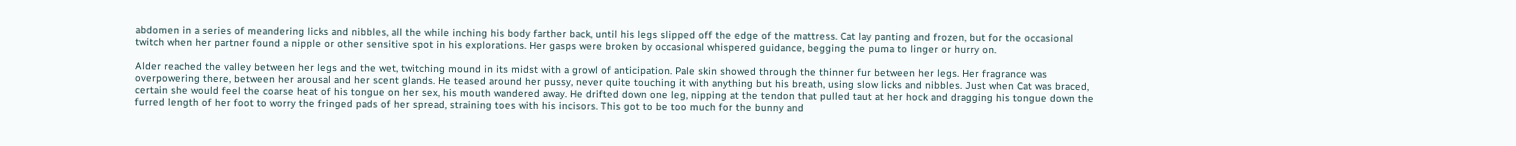abdomen in a series of meandering licks and nibbles, all the while inching his body farther back, until his legs slipped off the edge of the mattress. Cat lay panting and frozen, but for the occasional twitch when her partner found a nipple or other sensitive spot in his explorations. Her gasps were broken by occasional whispered guidance, begging the puma to linger or hurry on.

Alder reached the valley between her legs and the wet, twitching mound in its midst with a growl of anticipation. Pale skin showed through the thinner fur between her legs. Her fragrance was overpowering there, between her arousal and her scent glands. He teased around her pussy, never quite touching it with anything but his breath, using slow licks and nibbles. Just when Cat was braced, certain she would feel the coarse heat of his tongue on her sex, his mouth wandered away. He drifted down one leg, nipping at the tendon that pulled taut at her hock and dragging his tongue down the furred length of her foot to worry the fringed pads of her spread, straining toes with his incisors. This got to be too much for the bunny and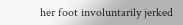her foot involuntarily jerked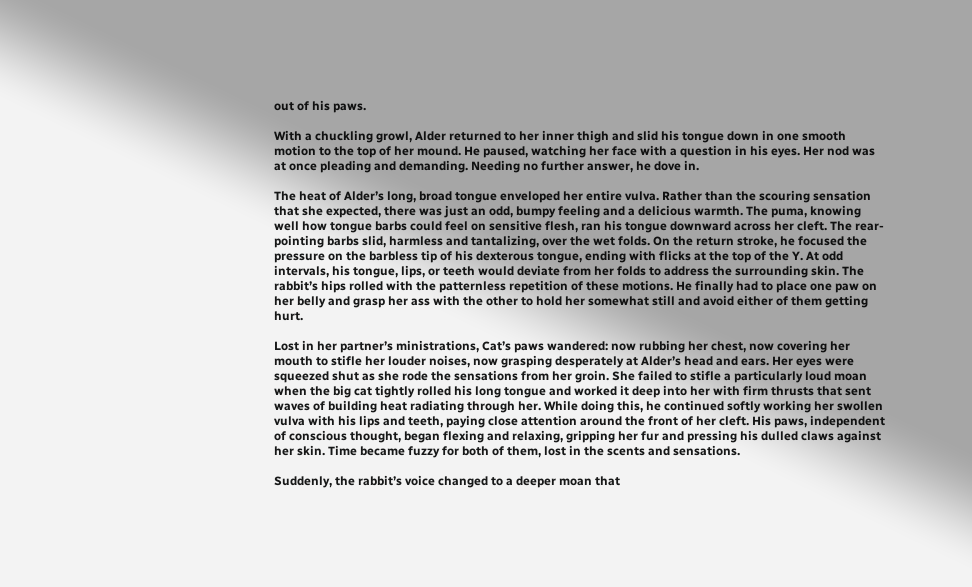out of his paws.

With a chuckling growl, Alder returned to her inner thigh and slid his tongue down in one smooth motion to the top of her mound. He paused, watching her face with a question in his eyes. Her nod was at once pleading and demanding. Needing no further answer, he dove in.

The heat of Alder’s long, broad tongue enveloped her entire vulva. Rather than the scouring sensation that she expected, there was just an odd, bumpy feeling and a delicious warmth. The puma, knowing well how tongue barbs could feel on sensitive flesh, ran his tongue downward across her cleft. The rear-pointing barbs slid, harmless and tantalizing, over the wet folds. On the return stroke, he focused the pressure on the barbless tip of his dexterous tongue, ending with flicks at the top of the Y. At odd intervals, his tongue, lips, or teeth would deviate from her folds to address the surrounding skin. The rabbit’s hips rolled with the patternless repetition of these motions. He finally had to place one paw on her belly and grasp her ass with the other to hold her somewhat still and avoid either of them getting hurt.

Lost in her partner’s ministrations, Cat’s paws wandered: now rubbing her chest, now covering her mouth to stifle her louder noises, now grasping desperately at Alder’s head and ears. Her eyes were squeezed shut as she rode the sensations from her groin. She failed to stifle a particularly loud moan when the big cat tightly rolled his long tongue and worked it deep into her with firm thrusts that sent waves of building heat radiating through her. While doing this, he continued softly working her swollen vulva with his lips and teeth, paying close attention around the front of her cleft. His paws, independent of conscious thought, began flexing and relaxing, gripping her fur and pressing his dulled claws against her skin. Time became fuzzy for both of them, lost in the scents and sensations.

Suddenly, the rabbit’s voice changed to a deeper moan that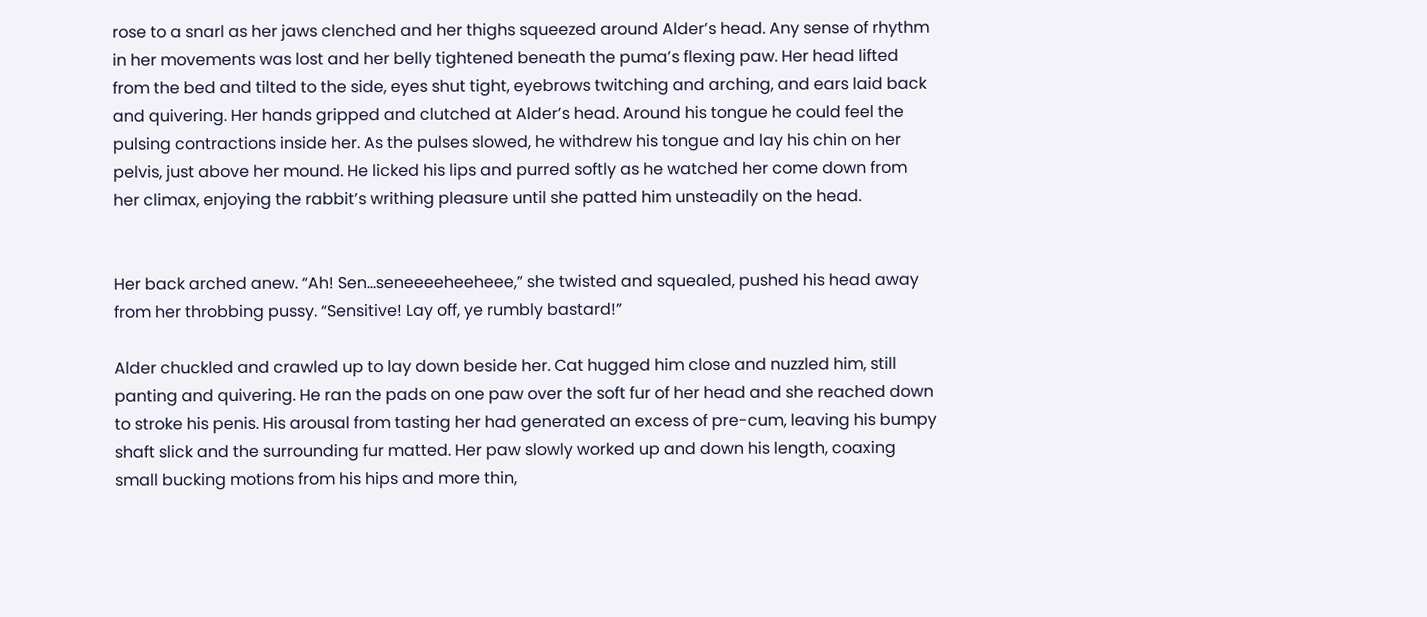rose to a snarl as her jaws clenched and her thighs squeezed around Alder’s head. Any sense of rhythm in her movements was lost and her belly tightened beneath the puma’s flexing paw. Her head lifted from the bed and tilted to the side, eyes shut tight, eyebrows twitching and arching, and ears laid back and quivering. Her hands gripped and clutched at Alder’s head. Around his tongue he could feel the pulsing contractions inside her. As the pulses slowed, he withdrew his tongue and lay his chin on her pelvis, just above her mound. He licked his lips and purred softly as he watched her come down from her climax, enjoying the rabbit’s writhing pleasure until she patted him unsteadily on the head.


Her back arched anew. “Ah! Sen…seneeeeheeheee,” she twisted and squealed, pushed his head away from her throbbing pussy. “Sensitive! Lay off, ye rumbly bastard!”

Alder chuckled and crawled up to lay down beside her. Cat hugged him close and nuzzled him, still panting and quivering. He ran the pads on one paw over the soft fur of her head and she reached down to stroke his penis. His arousal from tasting her had generated an excess of pre-cum, leaving his bumpy shaft slick and the surrounding fur matted. Her paw slowly worked up and down his length, coaxing small bucking motions from his hips and more thin,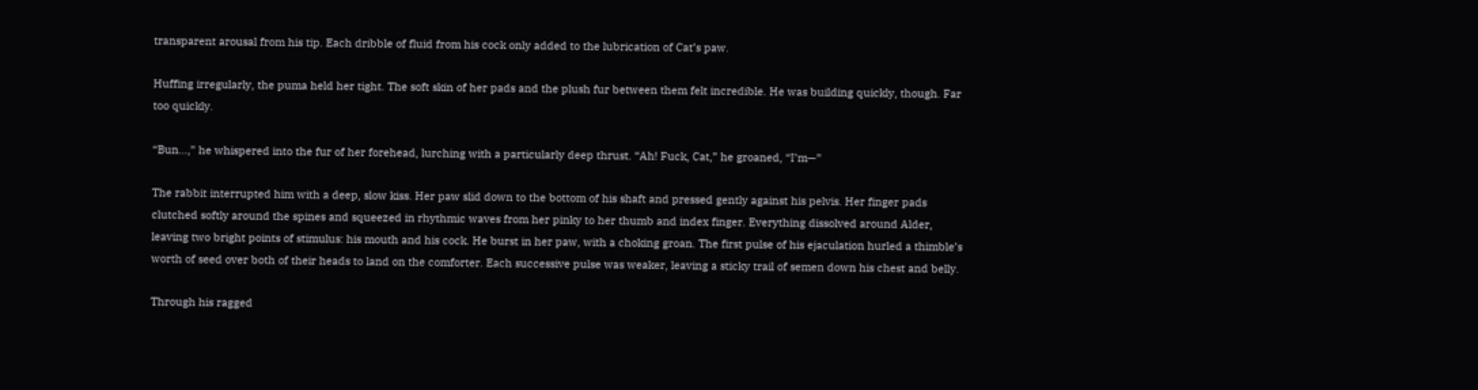transparent arousal from his tip. Each dribble of fluid from his cock only added to the lubrication of Cat’s paw.

Huffing irregularly, the puma held her tight. The soft skin of her pads and the plush fur between them felt incredible. He was building quickly, though. Far too quickly.

“Bun…,” he whispered into the fur of her forehead, lurching with a particularly deep thrust. “Ah! Fuck, Cat,” he groaned, “I’m—”

The rabbit interrupted him with a deep, slow kiss. Her paw slid down to the bottom of his shaft and pressed gently against his pelvis. Her finger pads clutched softly around the spines and squeezed in rhythmic waves from her pinky to her thumb and index finger. Everything dissolved around Alder, leaving two bright points of stimulus: his mouth and his cock. He burst in her paw, with a choking groan. The first pulse of his ejaculation hurled a thimble’s worth of seed over both of their heads to land on the comforter. Each successive pulse was weaker, leaving a sticky trail of semen down his chest and belly.

Through his ragged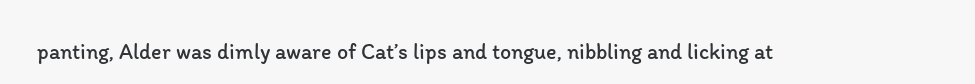panting, Alder was dimly aware of Cat’s lips and tongue, nibbling and licking at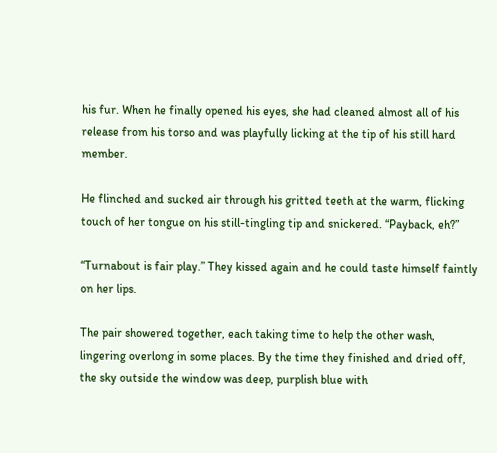his fur. When he finally opened his eyes, she had cleaned almost all of his release from his torso and was playfully licking at the tip of his still hard member.

He flinched and sucked air through his gritted teeth at the warm, flicking touch of her tongue on his still-tingling tip and snickered. “Payback, eh?”

“Turnabout is fair play.” They kissed again and he could taste himself faintly on her lips.

The pair showered together, each taking time to help the other wash, lingering overlong in some places. By the time they finished and dried off, the sky outside the window was deep, purplish blue with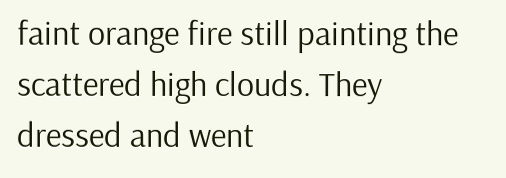faint orange fire still painting the scattered high clouds. They dressed and went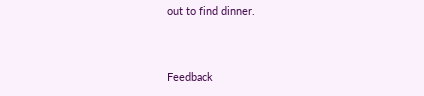out to find dinner.


Feedback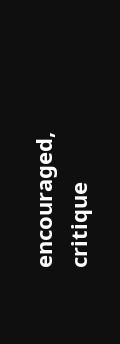encouraged, critique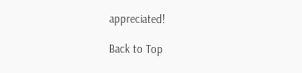appreciated!

Back to Top